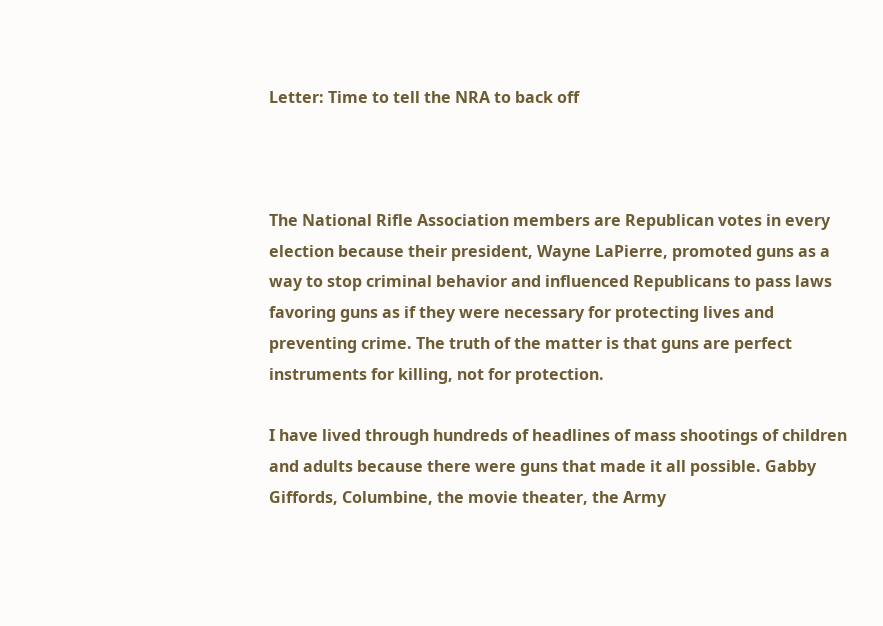Letter: Time to tell the NRA to back off



The National Rifle Association members are Republican votes in every election because their president, Wayne LaPierre, promoted guns as a way to stop criminal behavior and influenced Republicans to pass laws favoring guns as if they were necessary for protecting lives and preventing crime. The truth of the matter is that guns are perfect instruments for killing, not for protection.

I have lived through hundreds of headlines of mass shootings of children and adults because there were guns that made it all possible. Gabby Giffords, Columbine, the movie theater, the Army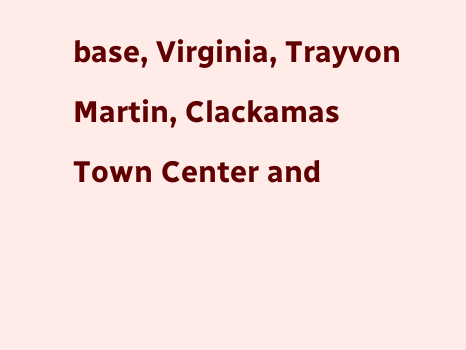base, Virginia, Trayvon Martin, Clackamas Town Center and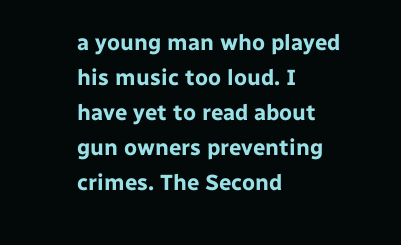a young man who played his music too loud. I have yet to read about gun owners preventing crimes. The Second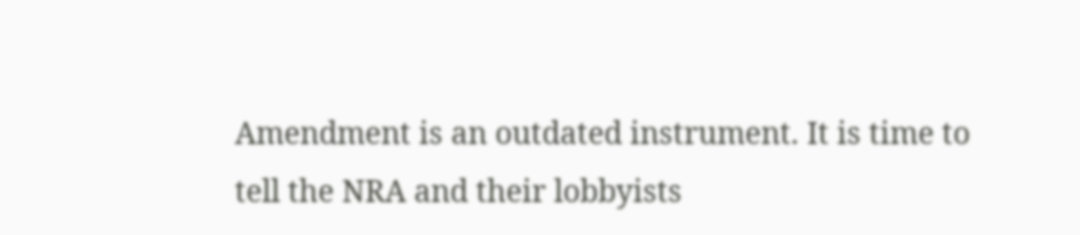Amendment is an outdated instrument. It is time to tell the NRA and their lobbyists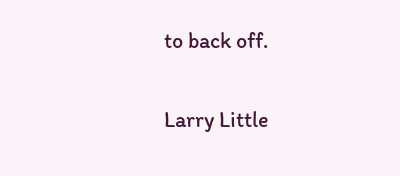to back off.

Larry Little